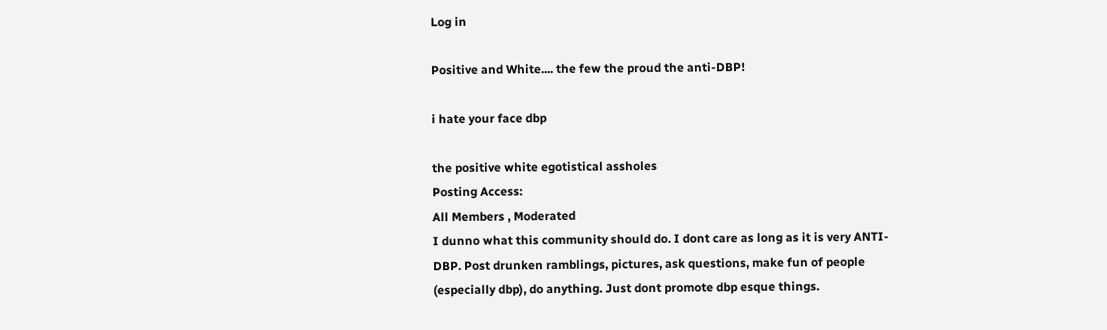Log in

Positive and White.... the few the proud the anti-DBP!

i hate your face dbp

the positive white egotistical assholes
Posting Access:
All Members , Moderated
I dunno what this community should do. I dont care as long as it is very ANTI-DBP. Post drunken ramblings, pictures, ask questions, make fun of people (especially dbp), do anything. Just dont promote dbp esque things.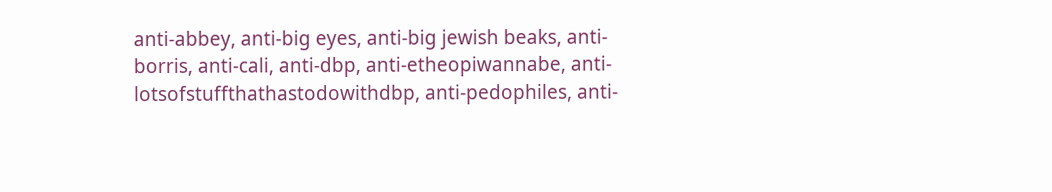anti-abbey, anti-big eyes, anti-big jewish beaks, anti-borris, anti-cali, anti-dbp, anti-etheopiwannabe, anti-lotsofstuffthathastodowithdbp, anti-pedophiles, anti-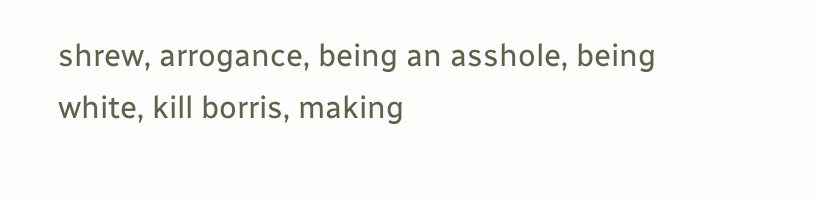shrew, arrogance, being an asshole, being white, kill borris, making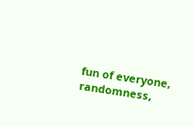fun of everyone, randomness,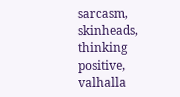sarcasm, skinheads, thinking positive, valhalla